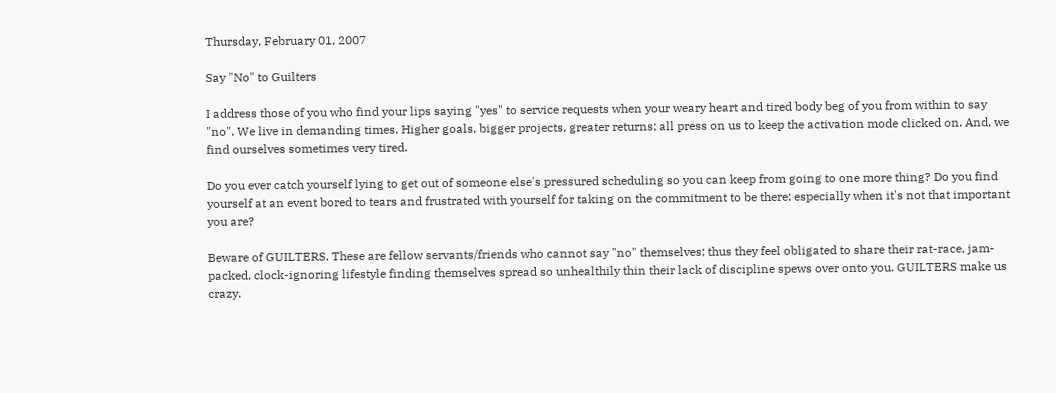Thursday, February 01, 2007

Say "No" to Guilters

I address those of you who find your lips saying "yes" to service requests when your weary heart and tired body beg of you from within to say "no". We live in demanding times. Higher goals, bigger projects, greater returns; all press on us to keep the activation mode clicked on. And, we find ourselves sometimes very tired.

Do you ever catch yourself lying to get out of someone else's pressured scheduling so you can keep from going to one more thing? Do you find yourself at an event bored to tears and frustrated with yourself for taking on the commitment to be there; especially when it's not that important you are?

Beware of GUILTERS. These are fellow servants/friends who cannot say "no" themselves; thus they feel obligated to share their rat-race, jam-packed, clock-ignoring lifestyle finding themselves spread so unhealthily thin their lack of discipline spews over onto you. GUILTERS make us crazy.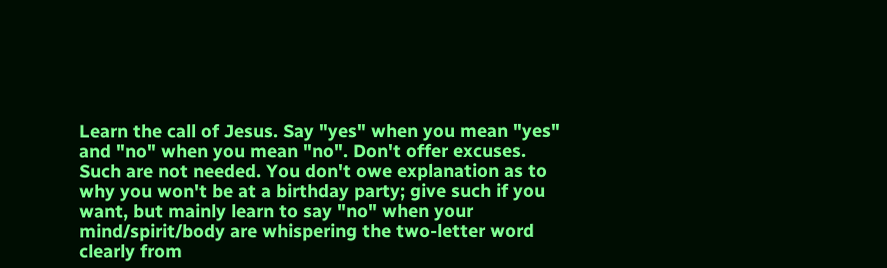Learn the call of Jesus. Say "yes" when you mean "yes" and "no" when you mean "no". Don't offer excuses. Such are not needed. You don't owe explanation as to why you won't be at a birthday party; give such if you want, but mainly learn to say "no" when your mind/spirit/body are whispering the two-letter word clearly from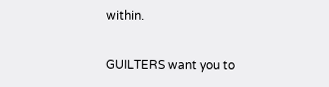within.

GUILTERS want you to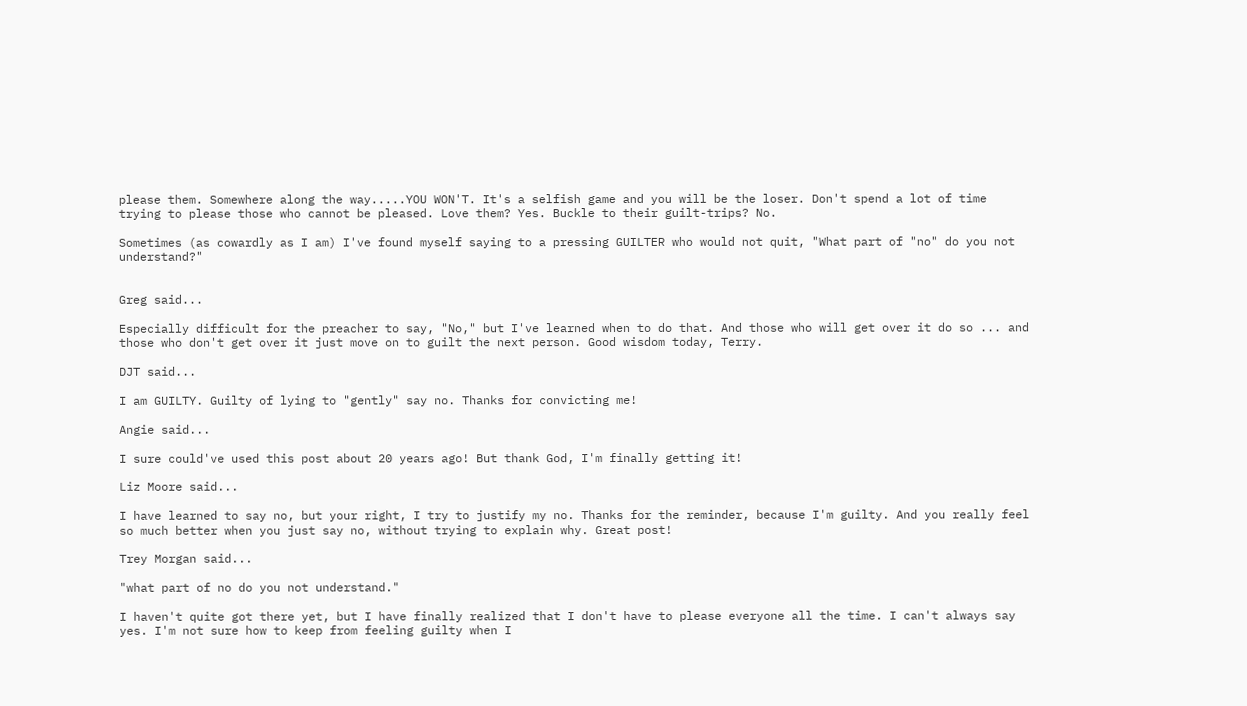please them. Somewhere along the way.....YOU WON'T. It's a selfish game and you will be the loser. Don't spend a lot of time trying to please those who cannot be pleased. Love them? Yes. Buckle to their guilt-trips? No.

Sometimes (as cowardly as I am) I've found myself saying to a pressing GUILTER who would not quit, "What part of "no" do you not understand?"


Greg said...

Especially difficult for the preacher to say, "No," but I've learned when to do that. And those who will get over it do so ... and those who don't get over it just move on to guilt the next person. Good wisdom today, Terry.

DJT said...

I am GUILTY. Guilty of lying to "gently" say no. Thanks for convicting me!

Angie said...

I sure could've used this post about 20 years ago! But thank God, I'm finally getting it!

Liz Moore said...

I have learned to say no, but your right, I try to justify my no. Thanks for the reminder, because I'm guilty. And you really feel so much better when you just say no, without trying to explain why. Great post!

Trey Morgan said...

"what part of no do you not understand."

I haven't quite got there yet, but I have finally realized that I don't have to please everyone all the time. I can't always say yes. I'm not sure how to keep from feeling guilty when I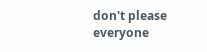don't please everyone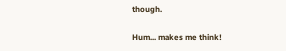though.

Hum... makes me think!